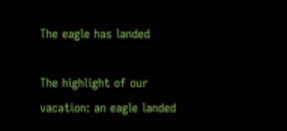The eagle has landed

The highlight of our vacation: an eagle landed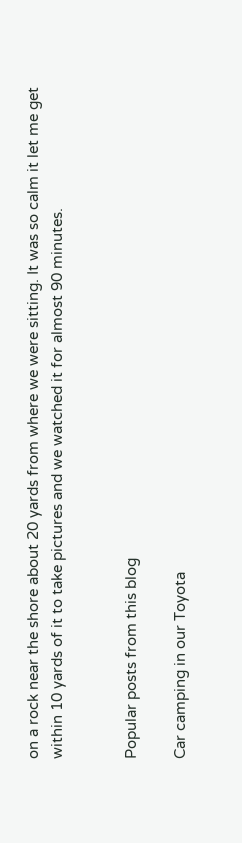on a rock near the shore about 20 yards from where we were sitting. It was so calm it let me get within 10 yards of it to take pictures and we watched it for almost 90 minutes.


Popular posts from this blog

Car camping in our Toyota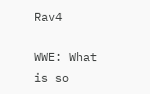Rav4

WWE: What is so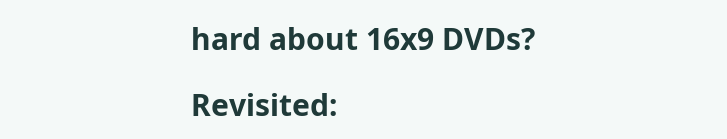hard about 16x9 DVDs?

Revisited: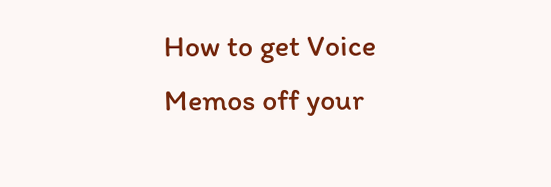How to get Voice Memos off your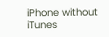iPhone without iTunes